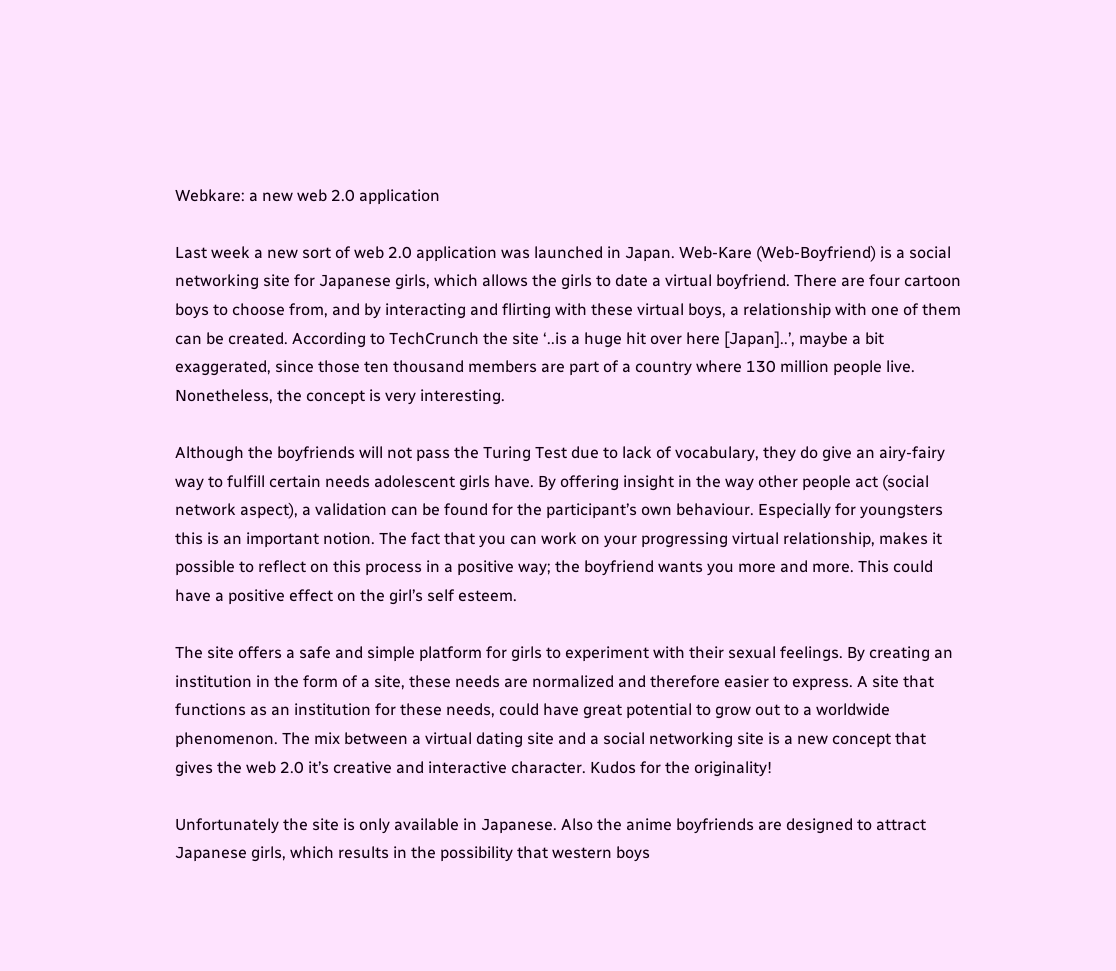Webkare: a new web 2.0 application

Last week a new sort of web 2.0 application was launched in Japan. Web-Kare (Web-Boyfriend) is a social networking site for Japanese girls, which allows the girls to date a virtual boyfriend. There are four cartoon boys to choose from, and by interacting and flirting with these virtual boys, a relationship with one of them can be created. According to TechCrunch the site ‘..is a huge hit over here [Japan]..’, maybe a bit exaggerated, since those ten thousand members are part of a country where 130 million people live. Nonetheless, the concept is very interesting.

Although the boyfriends will not pass the Turing Test due to lack of vocabulary, they do give an airy-fairy way to fulfill certain needs adolescent girls have. By offering insight in the way other people act (social network aspect), a validation can be found for the participant’s own behaviour. Especially for youngsters this is an important notion. The fact that you can work on your progressing virtual relationship, makes it possible to reflect on this process in a positive way; the boyfriend wants you more and more. This could have a positive effect on the girl’s self esteem.

The site offers a safe and simple platform for girls to experiment with their sexual feelings. By creating an institution in the form of a site, these needs are normalized and therefore easier to express. A site that functions as an institution for these needs, could have great potential to grow out to a worldwide phenomenon. The mix between a virtual dating site and a social networking site is a new concept that gives the web 2.0 it’s creative and interactive character. Kudos for the originality!

Unfortunately the site is only available in Japanese. Also the anime boyfriends are designed to attract Japanese girls, which results in the possibility that western boys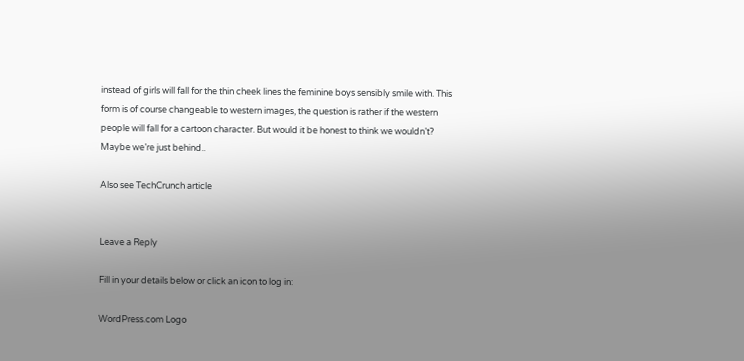instead of girls will fall for the thin cheek lines the feminine boys sensibly smile with. This form is of course changeable to western images, the question is rather if the western people will fall for a cartoon character. But would it be honest to think we wouldn’t? Maybe we’re just behind..

Also see TechCrunch article


Leave a Reply

Fill in your details below or click an icon to log in:

WordPress.com Logo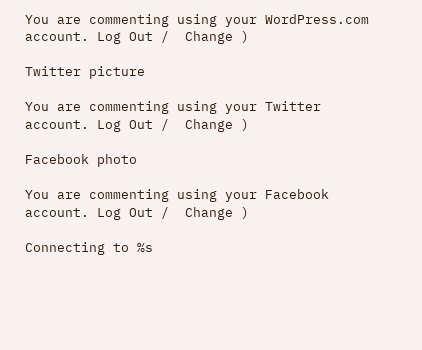You are commenting using your WordPress.com account. Log Out /  Change )

Twitter picture

You are commenting using your Twitter account. Log Out /  Change )

Facebook photo

You are commenting using your Facebook account. Log Out /  Change )

Connecting to %s